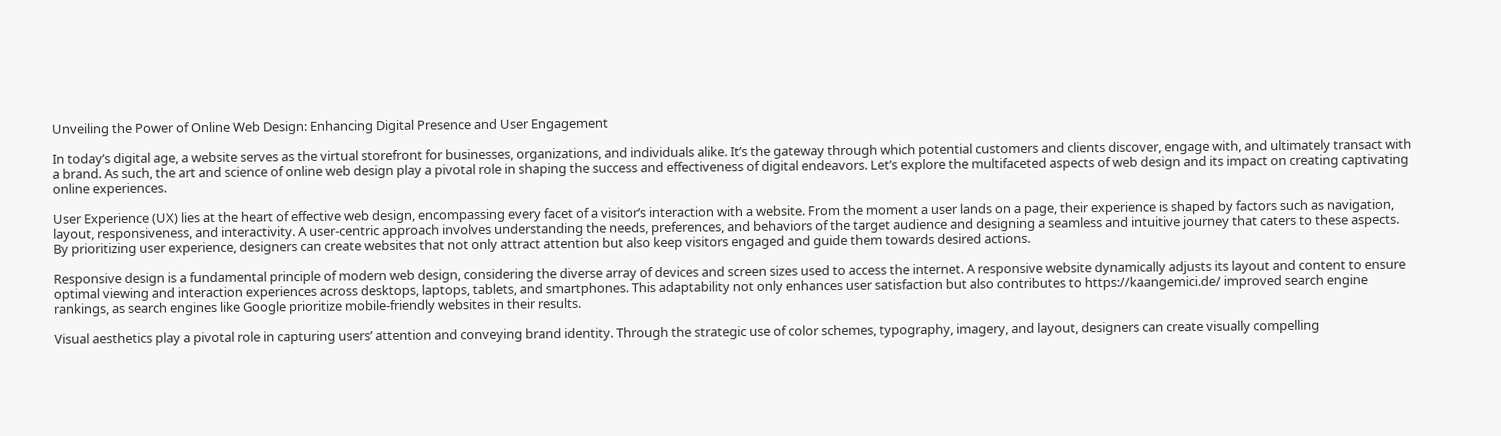Unveiling the Power of Online Web Design: Enhancing Digital Presence and User Engagement

In today’s digital age, a website serves as the virtual storefront for businesses, organizations, and individuals alike. It’s the gateway through which potential customers and clients discover, engage with, and ultimately transact with a brand. As such, the art and science of online web design play a pivotal role in shaping the success and effectiveness of digital endeavors. Let’s explore the multifaceted aspects of web design and its impact on creating captivating online experiences.

User Experience (UX) lies at the heart of effective web design, encompassing every facet of a visitor’s interaction with a website. From the moment a user lands on a page, their experience is shaped by factors such as navigation, layout, responsiveness, and interactivity. A user-centric approach involves understanding the needs, preferences, and behaviors of the target audience and designing a seamless and intuitive journey that caters to these aspects. By prioritizing user experience, designers can create websites that not only attract attention but also keep visitors engaged and guide them towards desired actions.

Responsive design is a fundamental principle of modern web design, considering the diverse array of devices and screen sizes used to access the internet. A responsive website dynamically adjusts its layout and content to ensure optimal viewing and interaction experiences across desktops, laptops, tablets, and smartphones. This adaptability not only enhances user satisfaction but also contributes to https://kaangemici.de/ improved search engine rankings, as search engines like Google prioritize mobile-friendly websites in their results.

Visual aesthetics play a pivotal role in capturing users’ attention and conveying brand identity. Through the strategic use of color schemes, typography, imagery, and layout, designers can create visually compelling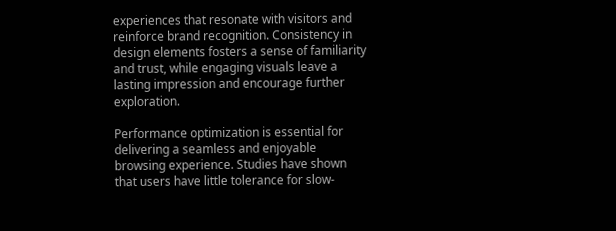experiences that resonate with visitors and reinforce brand recognition. Consistency in design elements fosters a sense of familiarity and trust, while engaging visuals leave a lasting impression and encourage further exploration.

Performance optimization is essential for delivering a seamless and enjoyable browsing experience. Studies have shown that users have little tolerance for slow-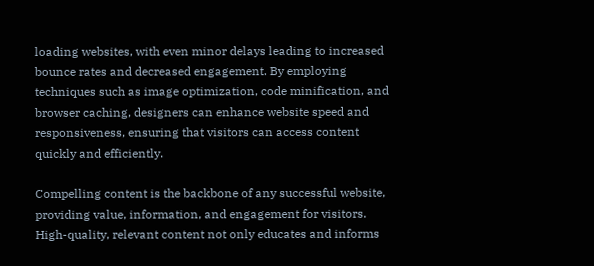loading websites, with even minor delays leading to increased bounce rates and decreased engagement. By employing techniques such as image optimization, code minification, and browser caching, designers can enhance website speed and responsiveness, ensuring that visitors can access content quickly and efficiently.

Compelling content is the backbone of any successful website, providing value, information, and engagement for visitors. High-quality, relevant content not only educates and informs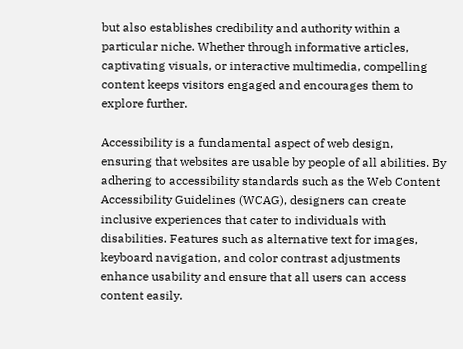but also establishes credibility and authority within a particular niche. Whether through informative articles, captivating visuals, or interactive multimedia, compelling content keeps visitors engaged and encourages them to explore further.

Accessibility is a fundamental aspect of web design, ensuring that websites are usable by people of all abilities. By adhering to accessibility standards such as the Web Content Accessibility Guidelines (WCAG), designers can create inclusive experiences that cater to individuals with disabilities. Features such as alternative text for images, keyboard navigation, and color contrast adjustments enhance usability and ensure that all users can access content easily.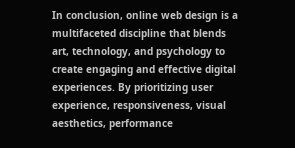In conclusion, online web design is a multifaceted discipline that blends art, technology, and psychology to create engaging and effective digital experiences. By prioritizing user experience, responsiveness, visual aesthetics, performance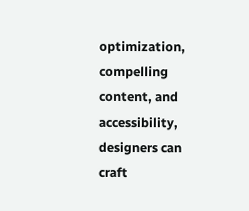optimization, compelling content, and accessibility, designers can craft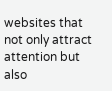websites that not only attract attention but also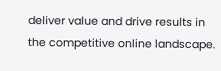deliver value and drive results in the competitive online landscape.